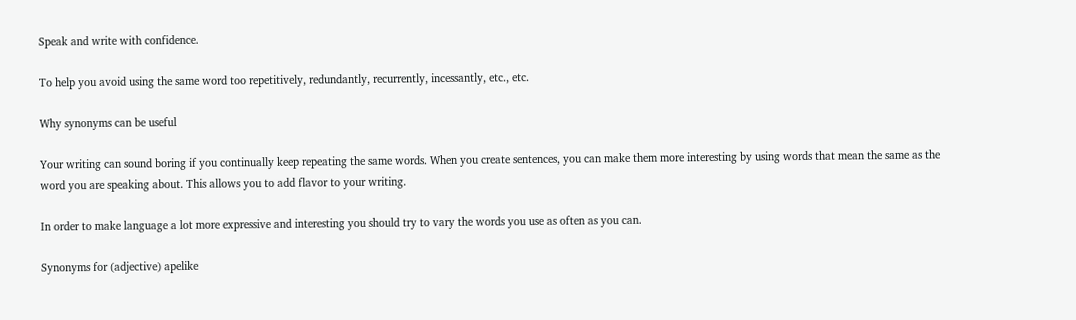Speak and write with confidence.

To help you avoid using the same word too repetitively, redundantly, recurrently, incessantly, etc., etc.

Why synonyms can be useful

Your writing can sound boring if you continually keep repeating the same words. When you create sentences, you can make them more interesting by using words that mean the same as the word you are speaking about. This allows you to add flavor to your writing.

In order to make language a lot more expressive and interesting you should try to vary the words you use as often as you can.

Synonyms for (adjective) apelike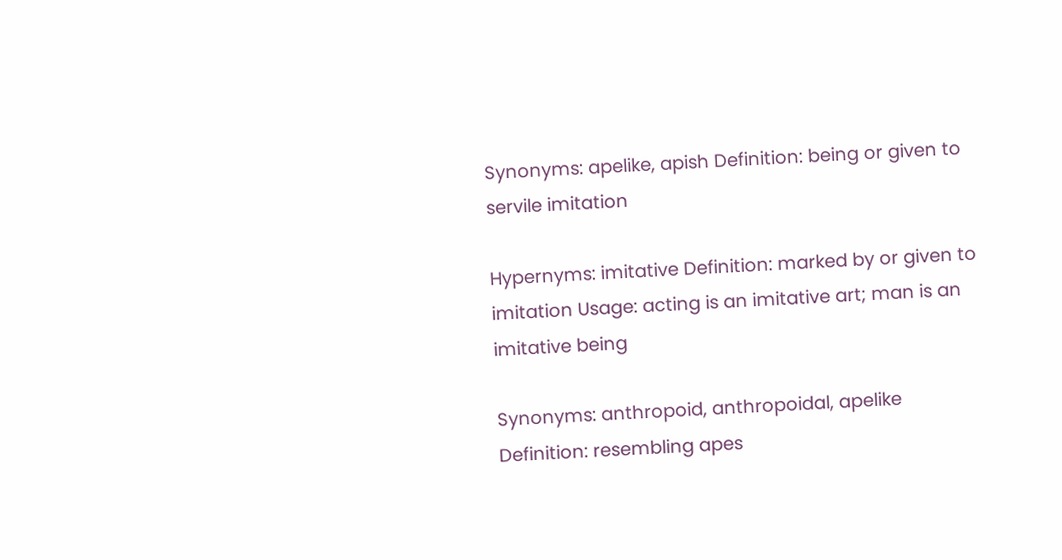Synonyms: apelike, apish Definition: being or given to servile imitation

Hypernyms: imitative Definition: marked by or given to imitation Usage: acting is an imitative art; man is an imitative being

Synonyms: anthropoid, anthropoidal, apelike Definition: resembling apes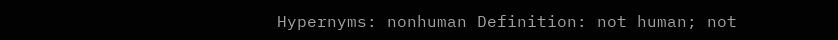Hypernyms: nonhuman Definition: not human; not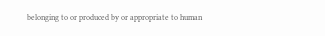belonging to or produced by or appropriate to human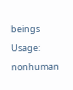beings Usage: nonhuman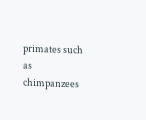primates such as chimpanzees